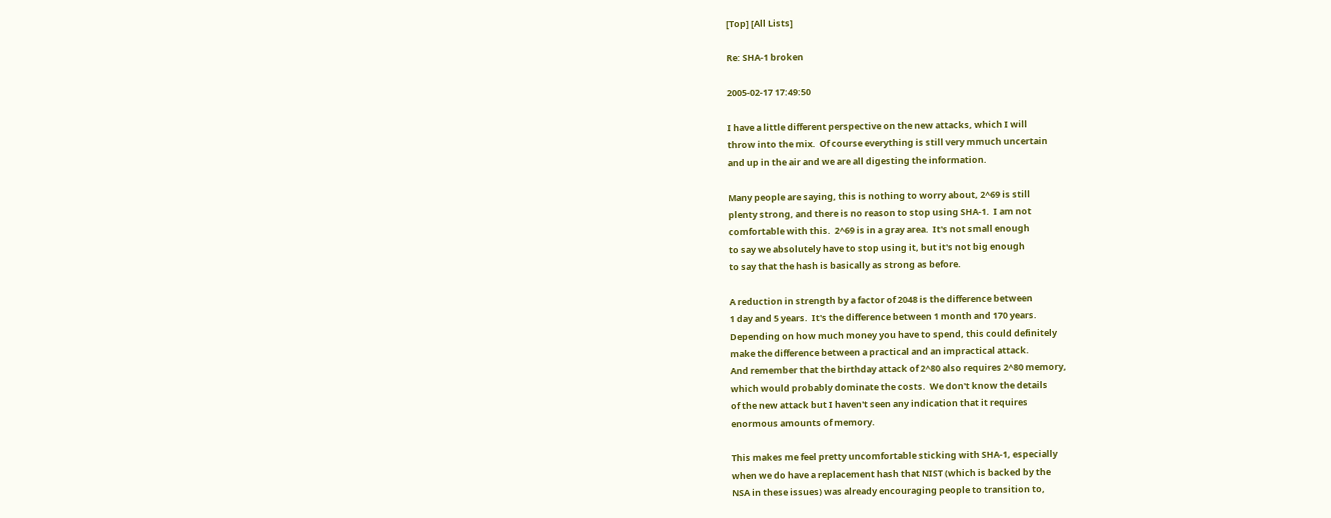[Top] [All Lists]

Re: SHA-1 broken

2005-02-17 17:49:50

I have a little different perspective on the new attacks, which I will
throw into the mix.  Of course everything is still very mmuch uncertain
and up in the air and we are all digesting the information.

Many people are saying, this is nothing to worry about, 2^69 is still
plenty strong, and there is no reason to stop using SHA-1.  I am not
comfortable with this.  2^69 is in a gray area.  It's not small enough
to say we absolutely have to stop using it, but it's not big enough
to say that the hash is basically as strong as before.

A reduction in strength by a factor of 2048 is the difference between
1 day and 5 years.  It's the difference between 1 month and 170 years.
Depending on how much money you have to spend, this could definitely
make the difference between a practical and an impractical attack.
And remember that the birthday attack of 2^80 also requires 2^80 memory,
which would probably dominate the costs.  We don't know the details
of the new attack but I haven't seen any indication that it requires
enormous amounts of memory.

This makes me feel pretty uncomfortable sticking with SHA-1, especially
when we do have a replacement hash that NIST (which is backed by the
NSA in these issues) was already encouraging people to transition to,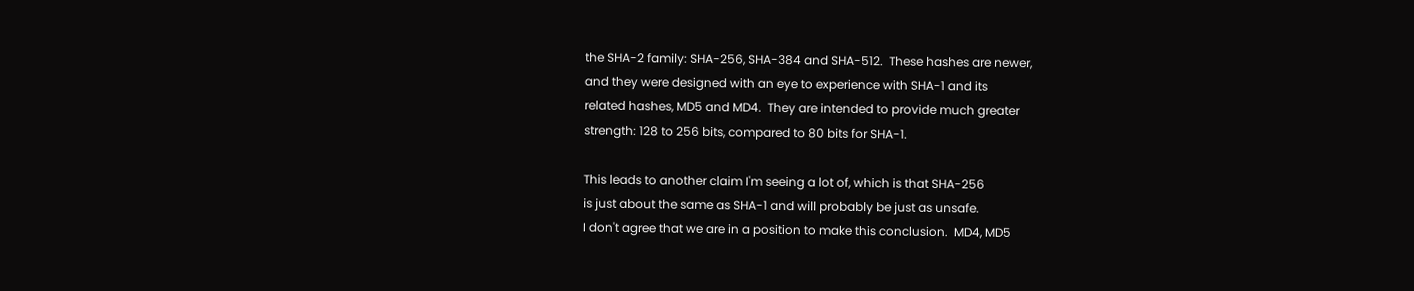the SHA-2 family: SHA-256, SHA-384 and SHA-512.  These hashes are newer,
and they were designed with an eye to experience with SHA-1 and its
related hashes, MD5 and MD4.  They are intended to provide much greater
strength: 128 to 256 bits, compared to 80 bits for SHA-1.

This leads to another claim I'm seeing a lot of, which is that SHA-256
is just about the same as SHA-1 and will probably be just as unsafe.
I don't agree that we are in a position to make this conclusion.  MD4, MD5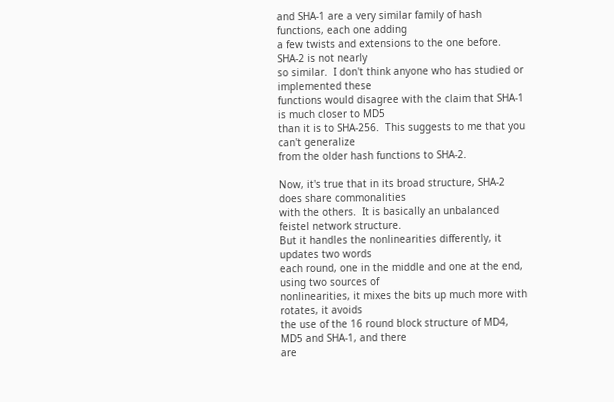and SHA-1 are a very similar family of hash functions, each one adding
a few twists and extensions to the one before.  SHA-2 is not nearly
so similar.  I don't think anyone who has studied or implemented these
functions would disagree with the claim that SHA-1 is much closer to MD5
than it is to SHA-256.  This suggests to me that you can't generalize
from the older hash functions to SHA-2.

Now, it's true that in its broad structure, SHA-2 does share commonalities
with the others.  It is basically an unbalanced feistel network structure.
But it handles the nonlinearities differently, it updates two words
each round, one in the middle and one at the end, using two sources of
nonlinearities, it mixes the bits up much more with rotates, it avoids
the use of the 16 round block structure of MD4, MD5 and SHA-1, and there
are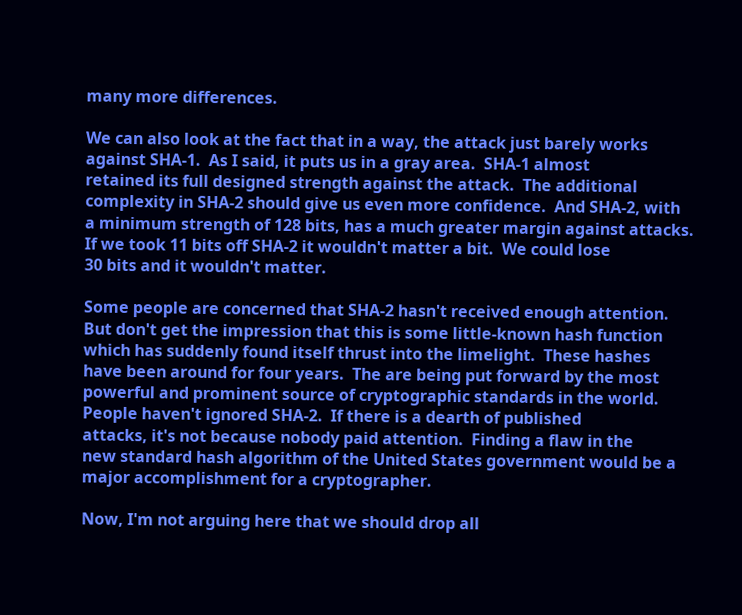many more differences.

We can also look at the fact that in a way, the attack just barely works
against SHA-1.  As I said, it puts us in a gray area.  SHA-1 almost
retained its full designed strength against the attack.  The additional
complexity in SHA-2 should give us even more confidence.  And SHA-2, with
a minimum strength of 128 bits, has a much greater margin against attacks.
If we took 11 bits off SHA-2 it wouldn't matter a bit.  We could lose
30 bits and it wouldn't matter.

Some people are concerned that SHA-2 hasn't received enough attention.
But don't get the impression that this is some little-known hash function
which has suddenly found itself thrust into the limelight.  These hashes
have been around for four years.  The are being put forward by the most
powerful and prominent source of cryptographic standards in the world.
People haven't ignored SHA-2.  If there is a dearth of published
attacks, it's not because nobody paid attention.  Finding a flaw in the
new standard hash algorithm of the United States government would be a
major accomplishment for a cryptographer.

Now, I'm not arguing here that we should drop all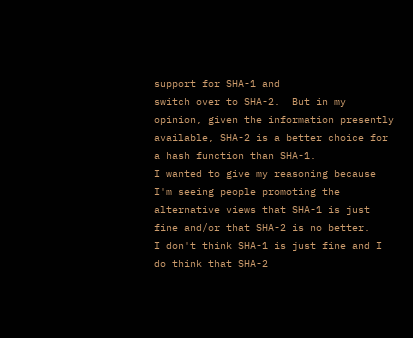support for SHA-1 and
switch over to SHA-2.  But in my opinion, given the information presently
available, SHA-2 is a better choice for a hash function than SHA-1.
I wanted to give my reasoning because I'm seeing people promoting the
alternative views that SHA-1 is just fine and/or that SHA-2 is no better.
I don't think SHA-1 is just fine and I do think that SHA-2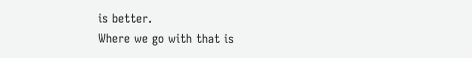is better.
Where we go with that is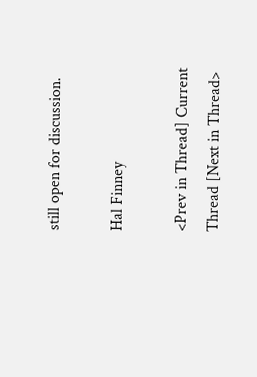still open for discussion.

Hal Finney

<Prev in Thread] Current Thread [Next in Thread>